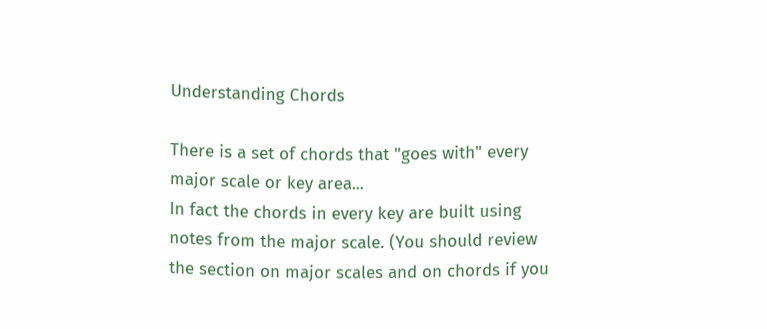Understanding Chords

There is a set of chords that "goes with" every major scale or key area...
In fact the chords in every key are built using notes from the major scale. (You should review the section on major scales and on chords if you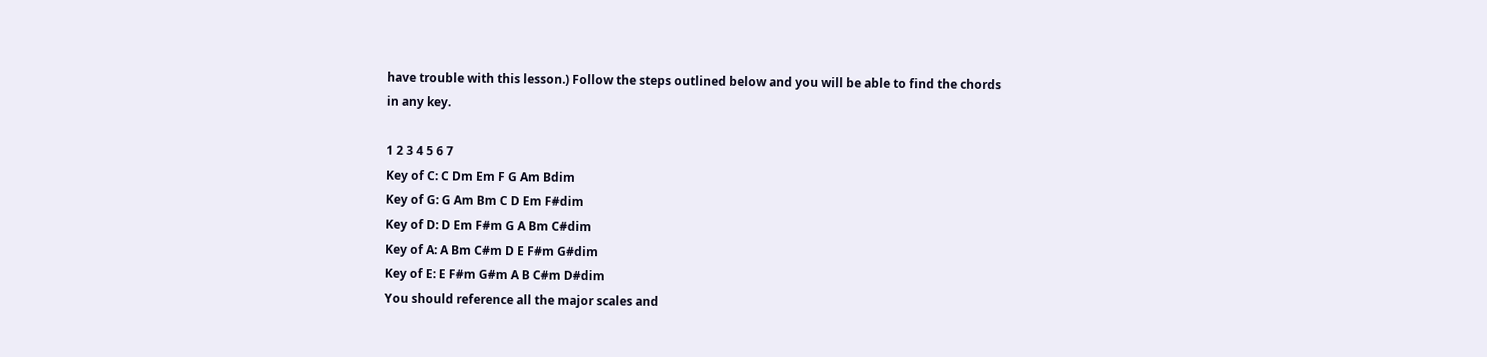have trouble with this lesson.) Follow the steps outlined below and you will be able to find the chords in any key.

1 2 3 4 5 6 7
Key of C: C Dm Em F G Am Bdim
Key of G: G Am Bm C D Em F#dim
Key of D: D Em F#m G A Bm C#dim
Key of A: A Bm C#m D E F#m G#dim
Key of E: E F#m G#m A B C#m D#dim
You should reference all the major scales and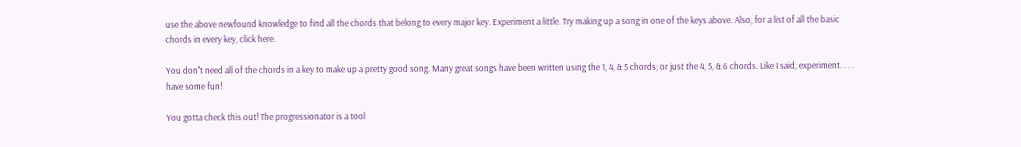use the above newfound knowledge to find all the chords that belong to every major key. Experiment a little. Try making up a song in one of the keys above. Also, for a list of all the basic chords in every key, click here.

You don''t need all of the chords in a key to make up a pretty good song. Many great songs have been written using the 1, 4, & 5 chords; or just the 4, 5, & 6 chords. Like I said, experiment. . . . have some fun!

You gotta check this out! The progressionator is a tool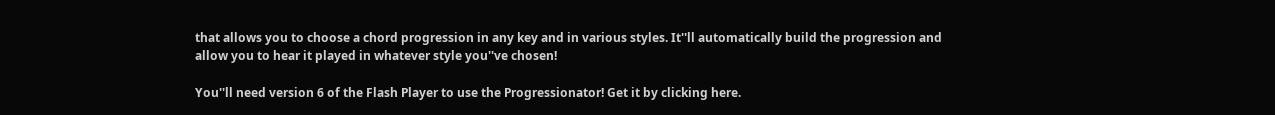that allows you to choose a chord progression in any key and in various styles. It''ll automatically build the progression and allow you to hear it played in whatever style you''ve chosen!

You''ll need version 6 of the Flash Player to use the Progressionator! Get it by clicking here.